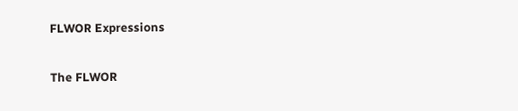FLWOR Expressions

The FLWOR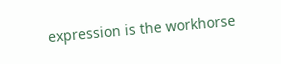expression is the workhorse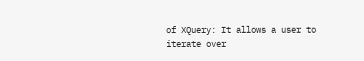of XQuery: It allows a user to iterate over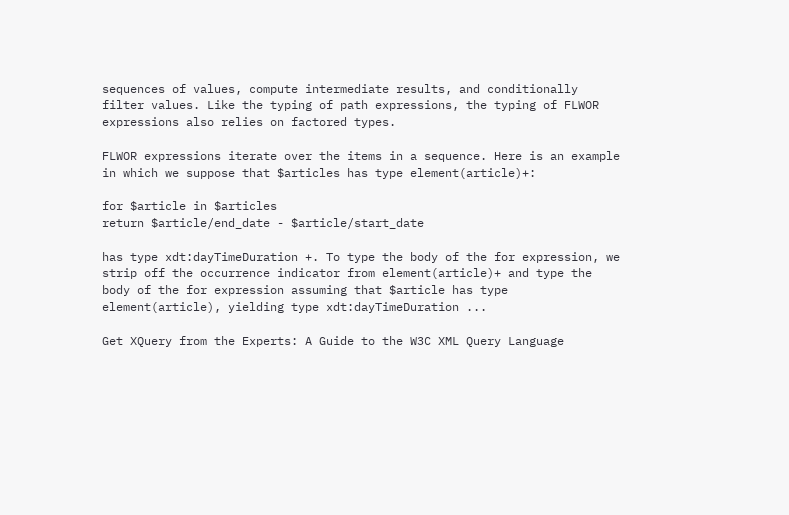sequences of values, compute intermediate results, and conditionally filter values. Like the typing of path expressions, the typing of FLWOR expressions also relies on factored types.

FLWOR expressions iterate over the items in a sequence. Here is an example in which we suppose that $articles has type element(article)+:

for $article in $articles
return $article/end_date - $article/start_date

has type xdt:dayTimeDuration +. To type the body of the for expression, we strip off the occurrence indicator from element(article)+ and type the body of the for expression assuming that $article has type element(article), yielding type xdt:dayTimeDuration ...

Get XQuery from the Experts: A Guide to the W3C XML Query Language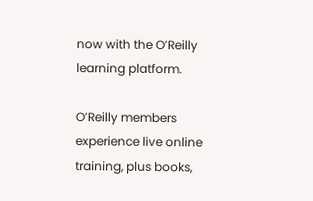now with the O’Reilly learning platform.

O’Reilly members experience live online training, plus books,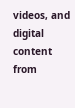videos, and digital content from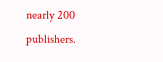nearly 200 publishers.